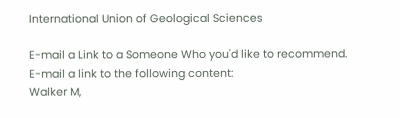International Union of Geological Sciences

E-mail a Link to a Someone Who you'd like to recommend.
E-mail a link to the following content:
Walker M,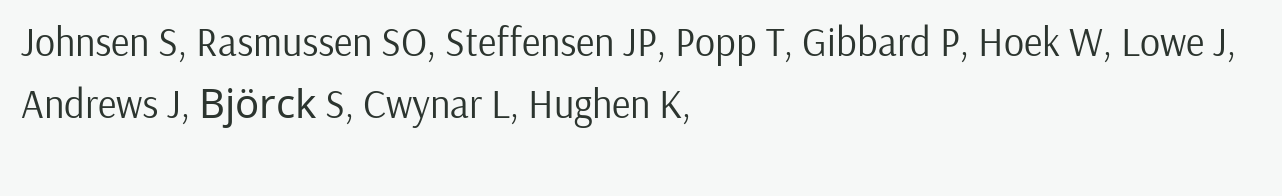Johnsen S, Rasmussen SO, Steffensen JP, Popp T, Gibbard P, Hoek W, Lowe J, Andrews J, Björck S, Cwynar L, Hughen K,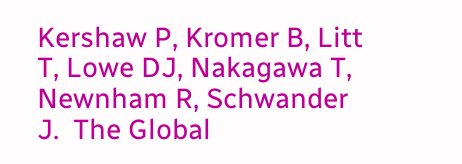Kershaw P, Kromer B, Litt T, Lowe DJ, Nakagawa T, Newnham R, Schwander J.  The Global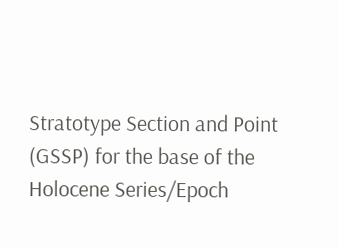Stratotype Section and Point (GSSP) for the base of the Holocene Series/Epoch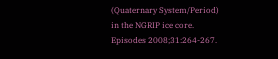(Quaternary System/Period) in the NGRIP ice core.  Episodes 2008;31:264-267.